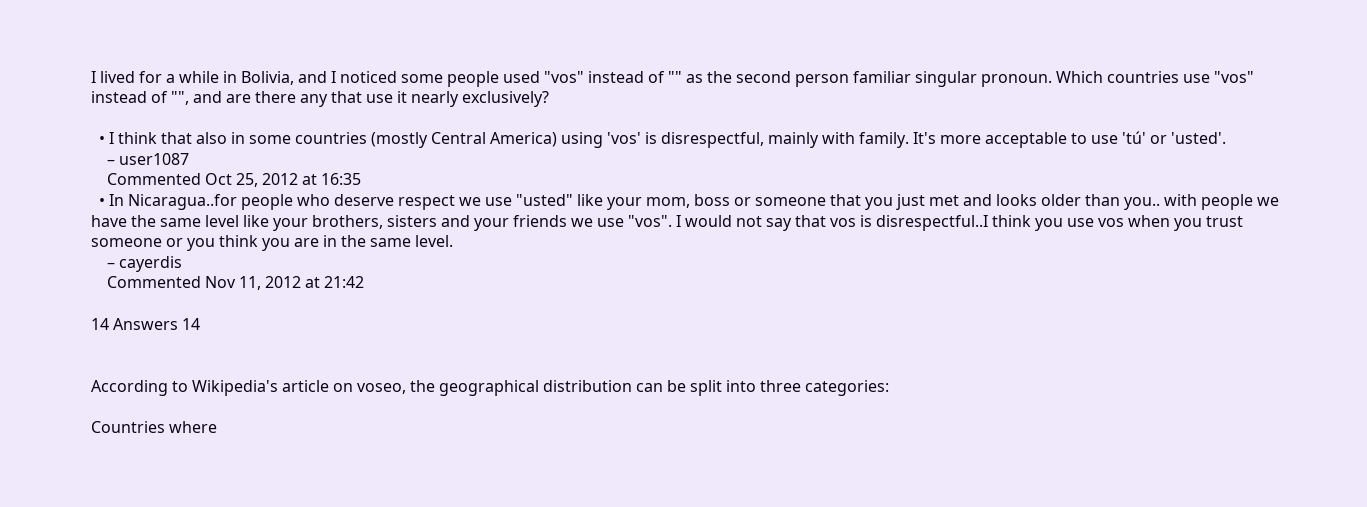I lived for a while in Bolivia, and I noticed some people used "vos" instead of "" as the second person familiar singular pronoun. Which countries use "vos" instead of "", and are there any that use it nearly exclusively?

  • I think that also in some countries (mostly Central America) using 'vos' is disrespectful, mainly with family. It's more acceptable to use 'tú' or 'usted'.
    – user1087
    Commented Oct 25, 2012 at 16:35
  • In Nicaragua..for people who deserve respect we use "usted" like your mom, boss or someone that you just met and looks older than you.. with people we have the same level like your brothers, sisters and your friends we use "vos". I would not say that vos is disrespectful..I think you use vos when you trust someone or you think you are in the same level.
    – cayerdis
    Commented Nov 11, 2012 at 21:42

14 Answers 14


According to Wikipedia's article on voseo, the geographical distribution can be split into three categories:

Countries where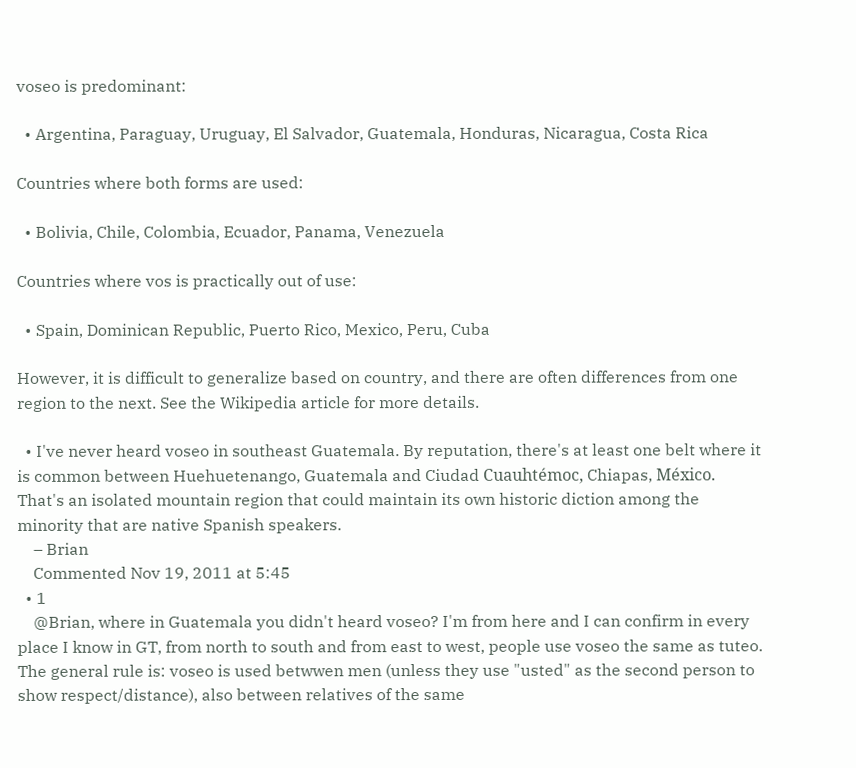voseo is predominant:

  • Argentina, Paraguay, Uruguay, El Salvador, Guatemala, Honduras, Nicaragua, Costa Rica

Countries where both forms are used:

  • Bolivia, Chile, Colombia, Ecuador, Panama, Venezuela

Countries where vos is practically out of use:

  • Spain, Dominican Republic, Puerto Rico, Mexico, Peru, Cuba

However, it is difficult to generalize based on country, and there are often differences from one region to the next. See the Wikipedia article for more details.

  • I've never heard voseo in southeast Guatemala. By reputation, there's at least one belt where it is common between Huehuetenango, Guatemala and Ciudad Cuauhtémoc, Chiapas, México. That's an isolated mountain region that could maintain its own historic diction among the minority that are native Spanish speakers.
    – Brian
    Commented Nov 19, 2011 at 5:45
  • 1
    @Brian, where in Guatemala you didn't heard voseo? I'm from here and I can confirm in every place I know in GT, from north to south and from east to west, people use voseo the same as tuteo. The general rule is: voseo is used betwwen men (unless they use "usted" as the second person to show respect/distance), also between relatives of the same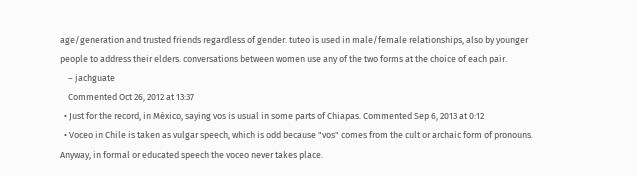age/generation and trusted friends regardless of gender. tuteo is used in male/female relationships, also by younger people to address their elders. conversations between women use any of the two forms at the choice of each pair.
    – jachguate
    Commented Oct 26, 2012 at 13:37
  • Just for the record, in México, saying vos is usual in some parts of Chiapas. Commented Sep 6, 2013 at 0:12
  • Voceo in Chile is taken as vulgar speech, which is odd because "vos" comes from the cult or archaic form of pronouns. Anyway, in formal or educated speech the voceo never takes place.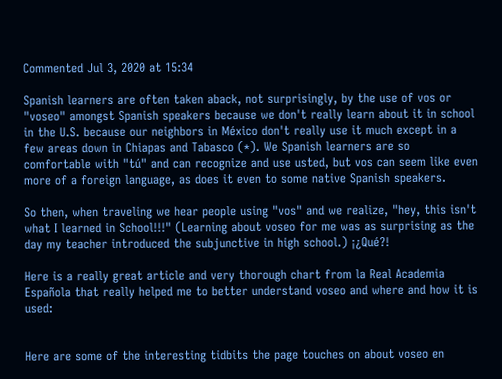Commented Jul 3, 2020 at 15:34

Spanish learners are often taken aback, not surprisingly, by the use of vos or "voseo" amongst Spanish speakers because we don't really learn about it in school in the U.S. because our neighbors in México don't really use it much except in a few areas down in Chiapas and Tabasco (*). We Spanish learners are so comfortable with "tú" and can recognize and use usted, but vos can seem like even more of a foreign language, as does it even to some native Spanish speakers.

So then, when traveling we hear people using "vos" and we realize, "hey, this isn't what I learned in School!!!" (Learning about voseo for me was as surprising as the day my teacher introduced the subjunctive in high school.) ¡¿Qué?!

Here is a really great article and very thorough chart from la Real Academia Española that really helped me to better understand voseo and where and how it is used:


Here are some of the interesting tidbits the page touches on about voseo en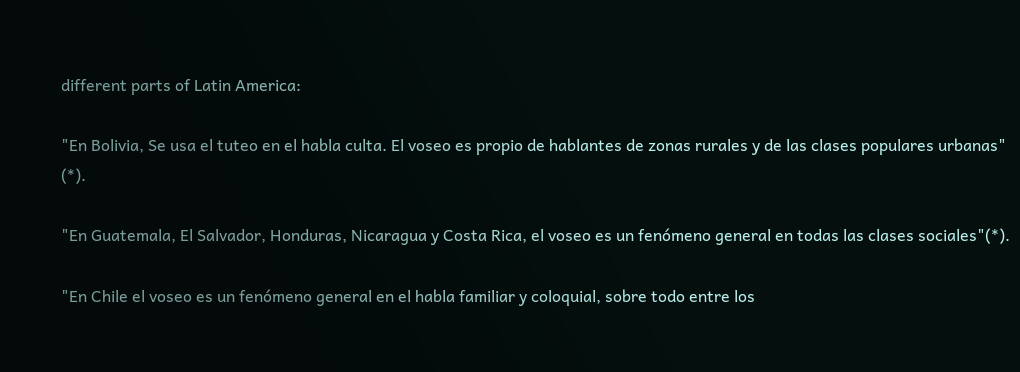different parts of Latin America:

"En Bolivia, Se usa el tuteo en el habla culta. El voseo es propio de hablantes de zonas rurales y de las clases populares urbanas" (*).

"En Guatemala, El Salvador, Honduras, Nicaragua y Costa Rica, el voseo es un fenómeno general en todas las clases sociales"(*).

"En Chile el voseo es un fenómeno general en el habla familiar y coloquial, sobre todo entre los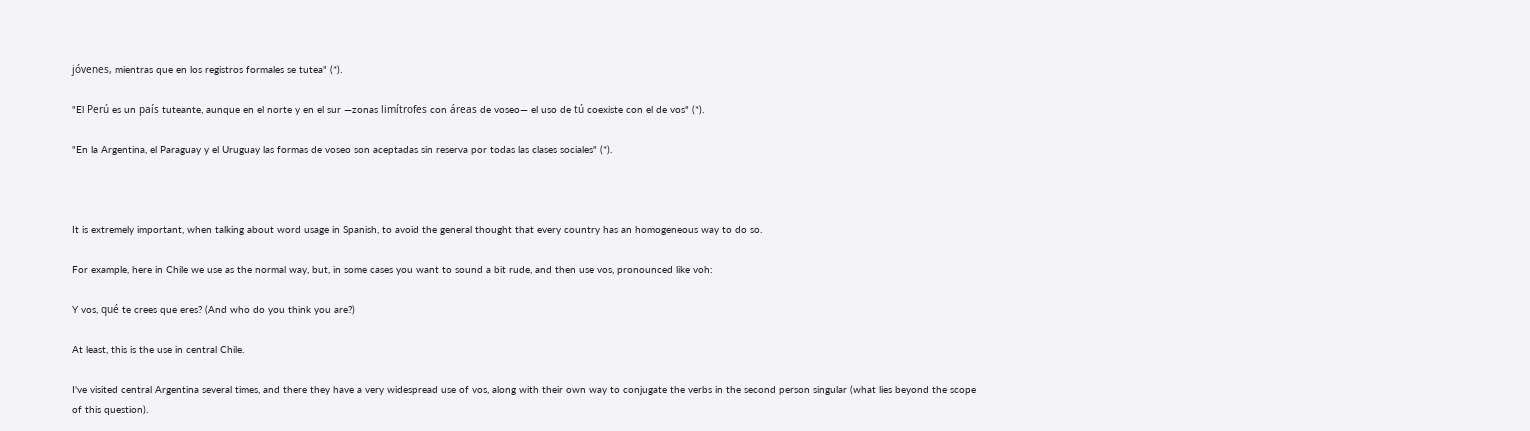jóvenes, mientras que en los registros formales se tutea" (*).

"El Perú es un país tuteante, aunque en el norte y en el sur —zonas limítrofes con áreas de voseo— el uso de tú coexiste con el de vos" (*).

"En la Argentina, el Paraguay y el Uruguay las formas de voseo son aceptadas sin reserva por todas las clases sociales" (*).



It is extremely important, when talking about word usage in Spanish, to avoid the general thought that every country has an homogeneous way to do so.

For example, here in Chile we use as the normal way, but, in some cases you want to sound a bit rude, and then use vos, pronounced like voh:

Y vos, qué te crees que eres? (And who do you think you are?)

At least, this is the use in central Chile.

I've visited central Argentina several times, and there they have a very widespread use of vos, along with their own way to conjugate the verbs in the second person singular (what lies beyond the scope of this question).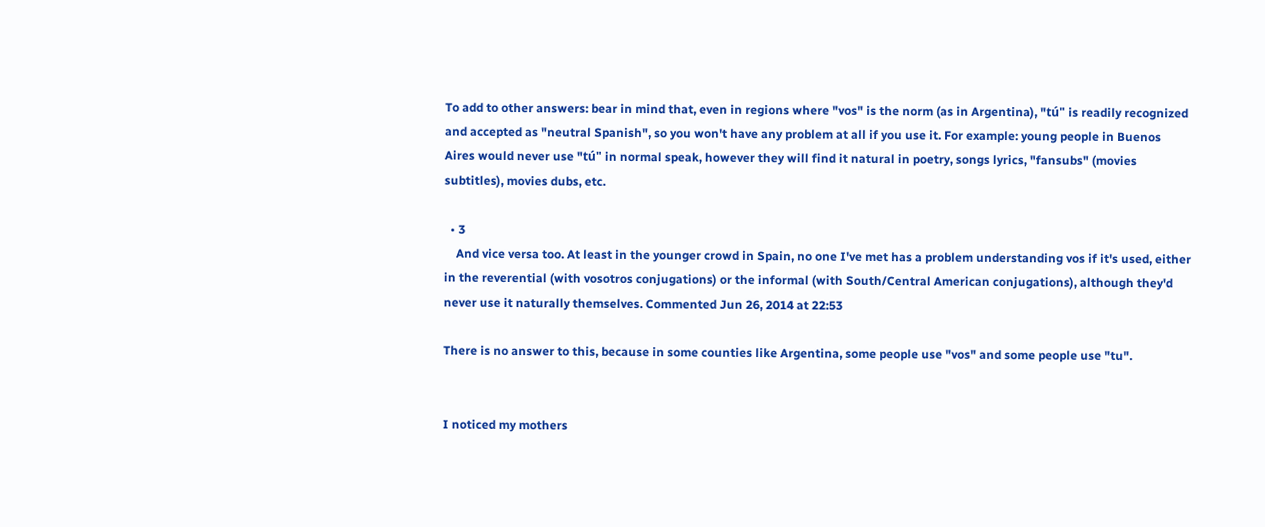To add to other answers: bear in mind that, even in regions where "vos" is the norm (as in Argentina), "tú" is readily recognized and accepted as "neutral Spanish", so you won't have any problem at all if you use it. For example: young people in Buenos Aires would never use "tú" in normal speak, however they will find it natural in poetry, songs lyrics, "fansubs" (movies subtitles), movies dubs, etc.

  • 3
    And vice versa too. At least in the younger crowd in Spain, no one I've met has a problem understanding vos if it's used, either in the reverential (with vosotros conjugations) or the informal (with South/Central American conjugations), although they'd never use it naturally themselves. Commented Jun 26, 2014 at 22:53

There is no answer to this, because in some counties like Argentina, some people use "vos" and some people use "tu".


I noticed my mothers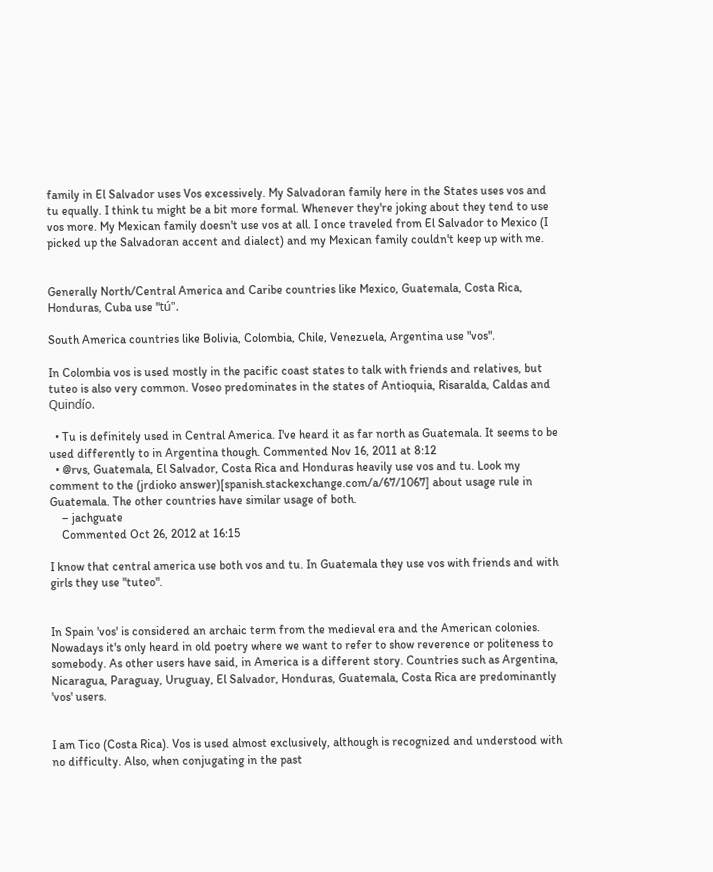family in El Salvador uses Vos excessively. My Salvadoran family here in the States uses vos and tu equally. I think tu might be a bit more formal. Whenever they're joking about they tend to use vos more. My Mexican family doesn't use vos at all. I once traveled from El Salvador to Mexico (I picked up the Salvadoran accent and dialect) and my Mexican family couldn't keep up with me.


Generally North/Central America and Caribe countries like Mexico, Guatemala, Costa Rica, Honduras, Cuba use "tú".

South America countries like Bolivia, Colombia, Chile, Venezuela, Argentina use "vos".

In Colombia vos is used mostly in the pacific coast states to talk with friends and relatives, but tuteo is also very common. Voseo predominates in the states of Antioquia, Risaralda, Caldas and Quindío.

  • Tu is definitely used in Central America. I've heard it as far north as Guatemala. It seems to be used differently to in Argentina though. Commented Nov 16, 2011 at 8:12
  • @rvs, Guatemala, El Salvador, Costa Rica and Honduras heavily use vos and tu. Look my comment to the (jrdioko answer)[spanish.stackexchange.com/a/67/1067] about usage rule in Guatemala. The other countries have similar usage of both.
    – jachguate
    Commented Oct 26, 2012 at 16:15

I know that central america use both vos and tu. In Guatemala they use vos with friends and with girls they use "tuteo".


In Spain 'vos' is considered an archaic term from the medieval era and the American colonies. Nowadays it's only heard in old poetry where we want to refer to show reverence or politeness to somebody. As other users have said, in America is a different story. Countries such as Argentina, Nicaragua, Paraguay, Uruguay, El Salvador, Honduras, Guatemala, Costa Rica are predominantly 'vos' users.


I am Tico (Costa Rica). Vos is used almost exclusively, although is recognized and understood with no difficulty. Also, when conjugating in the past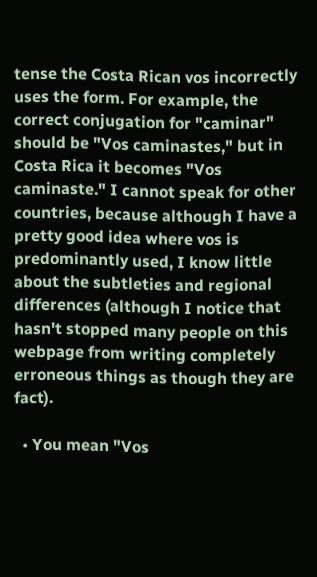tense the Costa Rican vos incorrectly uses the form. For example, the correct conjugation for "caminar" should be "Vos caminastes," but in Costa Rica it becomes "Vos caminaste." I cannot speak for other countries, because although I have a pretty good idea where vos is predominantly used, I know little about the subtleties and regional differences (although I notice that hasn't stopped many people on this webpage from writing completely erroneous things as though they are fact).

  • You mean "Vos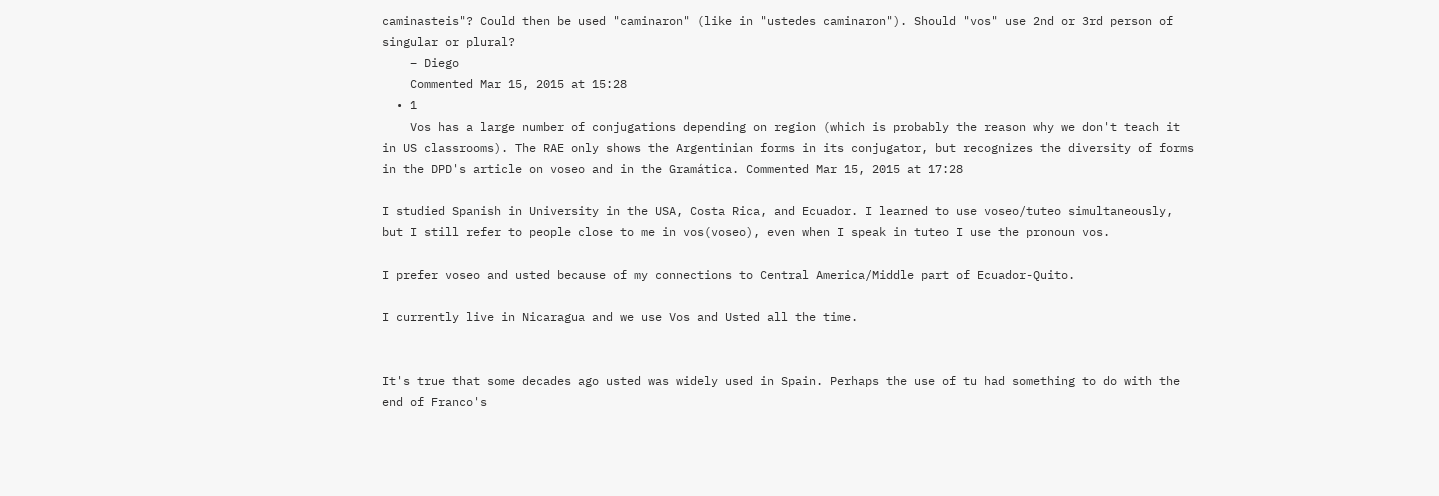caminasteis"? Could then be used "caminaron" (like in "ustedes caminaron"). Should "vos" use 2nd or 3rd person of singular or plural?
    – Diego
    Commented Mar 15, 2015 at 15:28
  • 1
    Vos has a large number of conjugations depending on region (which is probably the reason why we don't teach it in US classrooms). The RAE only shows the Argentinian forms in its conjugator, but recognizes the diversity of forms in the DPD's article on voseo and in the Gramática. Commented Mar 15, 2015 at 17:28

I studied Spanish in University in the USA, Costa Rica, and Ecuador. I learned to use voseo/tuteo simultaneously, but I still refer to people close to me in vos(voseo), even when I speak in tuteo I use the pronoun vos.

I prefer voseo and usted because of my connections to Central America/Middle part of Ecuador-Quito.

I currently live in Nicaragua and we use Vos and Usted all the time.


It's true that some decades ago usted was widely used in Spain. Perhaps the use of tu had something to do with the end of Franco's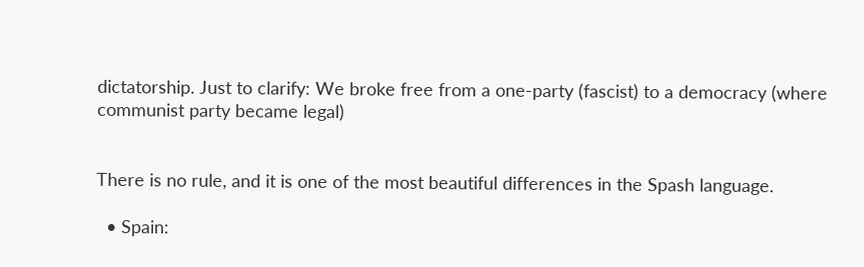dictatorship. Just to clarify: We broke free from a one-party (fascist) to a democracy (where communist party became legal)


There is no rule, and it is one of the most beautiful differences in the Spash language.

  • Spain: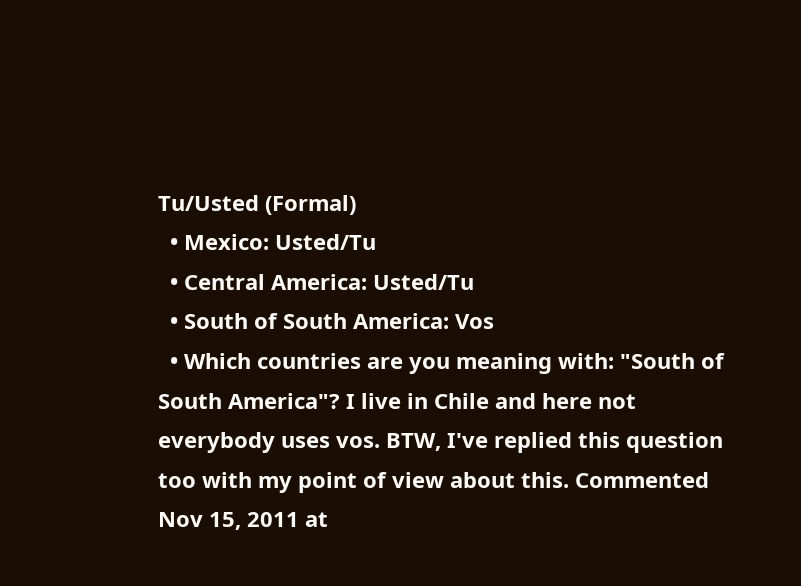Tu/Usted (Formal)
  • Mexico: Usted/Tu
  • Central America: Usted/Tu
  • South of South America: Vos
  • Which countries are you meaning with: "South of South America"? I live in Chile and here not everybody uses vos. BTW, I've replied this question too with my point of view about this. Commented Nov 15, 2011 at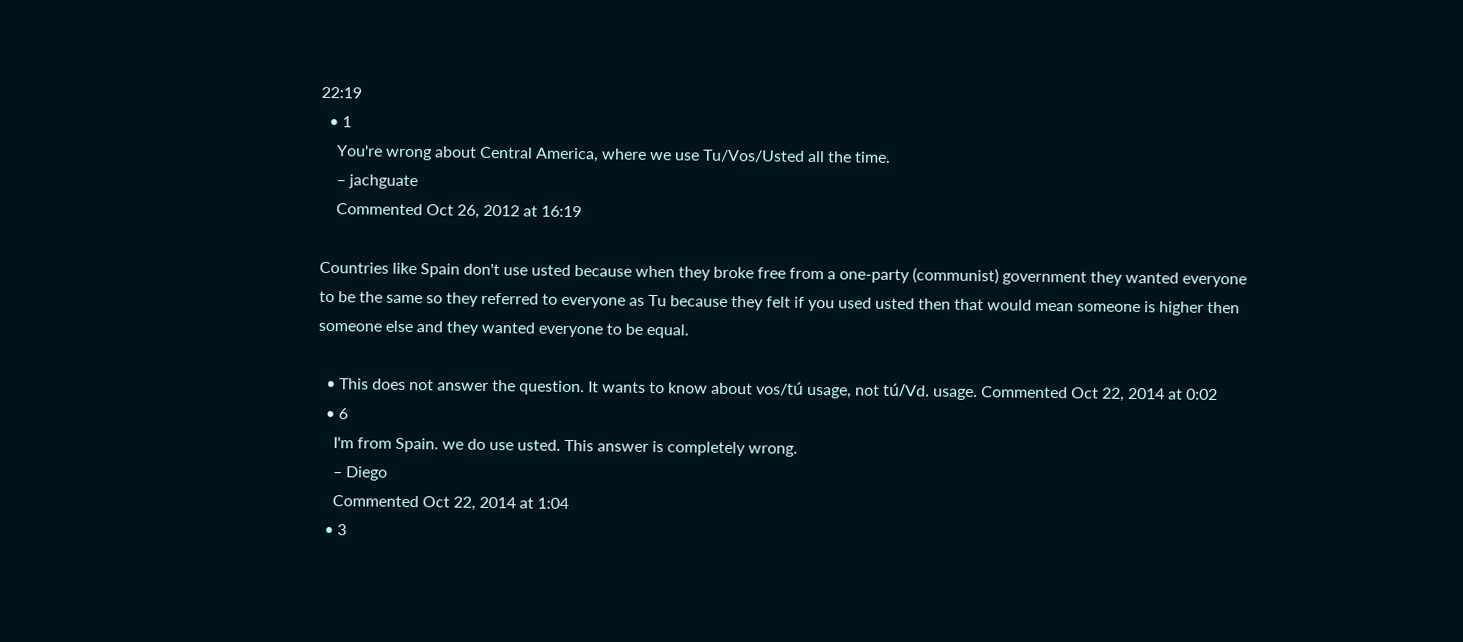22:19
  • 1
    You're wrong about Central America, where we use Tu/Vos/Usted all the time.
    – jachguate
    Commented Oct 26, 2012 at 16:19

Countries like Spain don't use usted because when they broke free from a one-party (communist) government they wanted everyone to be the same so they referred to everyone as Tu because they felt if you used usted then that would mean someone is higher then someone else and they wanted everyone to be equal.

  • This does not answer the question. It wants to know about vos/tú usage, not tú/Vd. usage. Commented Oct 22, 2014 at 0:02
  • 6
    I'm from Spain. we do use usted. This answer is completely wrong.
    – Diego
    Commented Oct 22, 2014 at 1:04
  • 3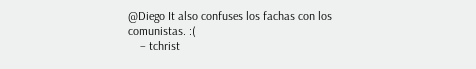@Diego It also confuses los fachas con los comunistas. :(
    – tchrist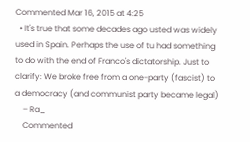Commented Mar 16, 2015 at 4:25
  • It's true that some decades ago usted was widely used in Spain. Perhaps the use of tu had something to do with the end of Franco's dictatorship. Just to clarify: We broke free from a one-party (fascist) to a democracy (and communist party became legal)
    – Ra_
    Commented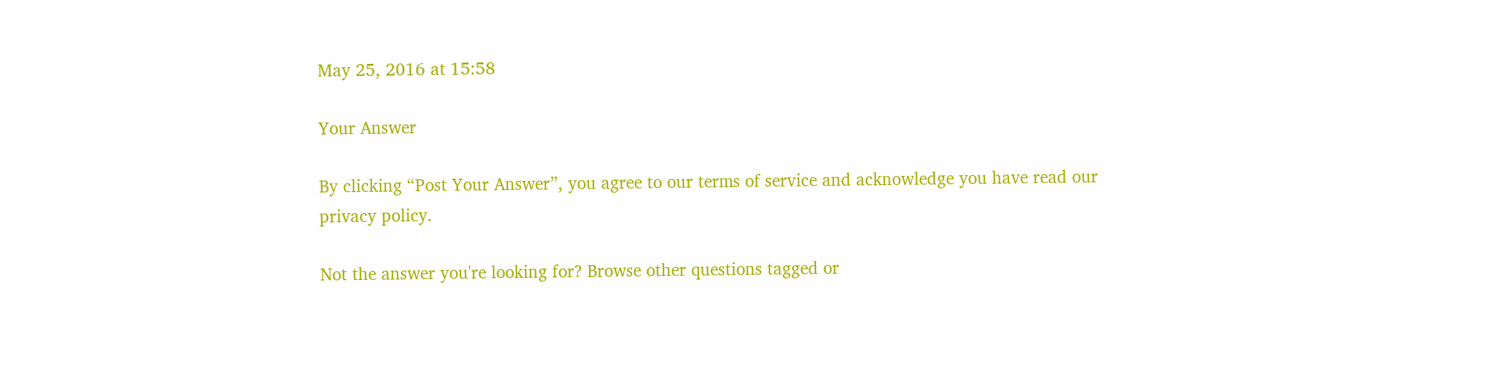May 25, 2016 at 15:58

Your Answer

By clicking “Post Your Answer”, you agree to our terms of service and acknowledge you have read our privacy policy.

Not the answer you're looking for? Browse other questions tagged or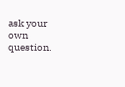ask your own question.